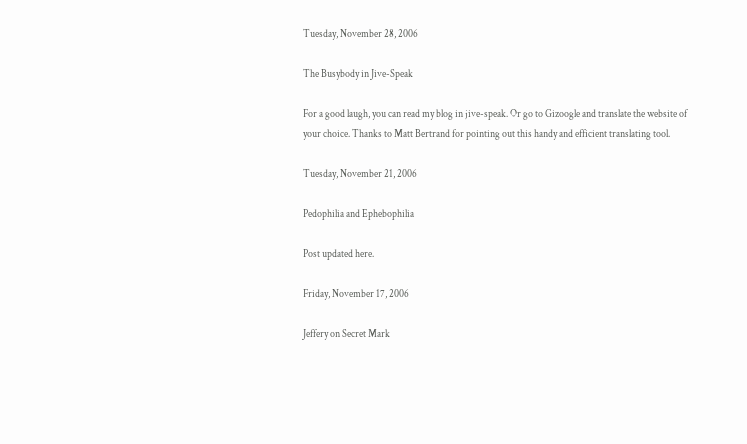Tuesday, November 28, 2006

The Busybody in Jive-Speak

For a good laugh, you can read my blog in jive-speak. Or go to Gizoogle and translate the website of your choice. Thanks to Matt Bertrand for pointing out this handy and efficient translating tool.

Tuesday, November 21, 2006

Pedophilia and Ephebophilia

Post updated here.

Friday, November 17, 2006

Jeffery on Secret Mark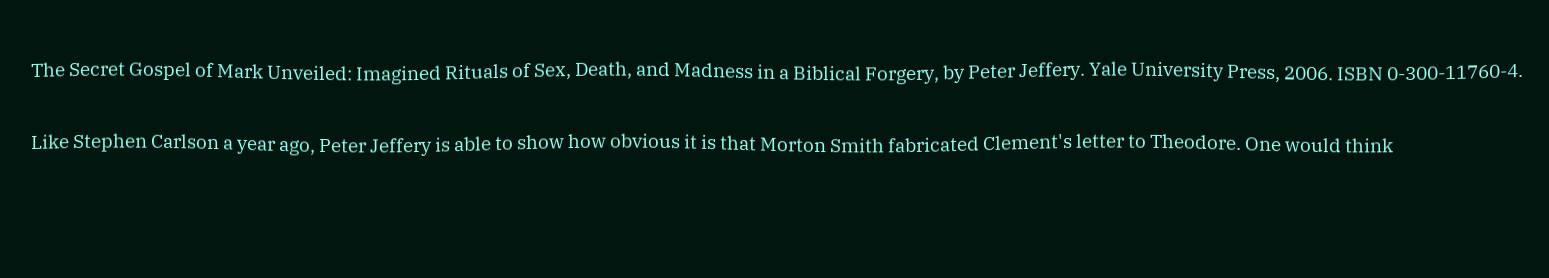The Secret Gospel of Mark Unveiled: Imagined Rituals of Sex, Death, and Madness in a Biblical Forgery, by Peter Jeffery. Yale University Press, 2006. ISBN 0-300-11760-4.

Like Stephen Carlson a year ago, Peter Jeffery is able to show how obvious it is that Morton Smith fabricated Clement's letter to Theodore. One would think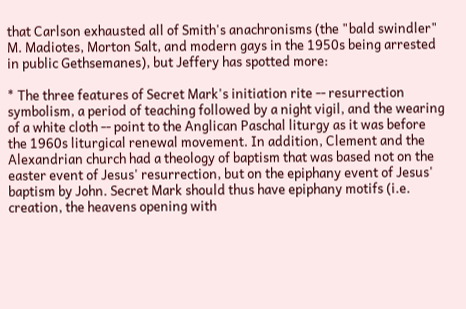that Carlson exhausted all of Smith's anachronisms (the "bald swindler" M. Madiotes, Morton Salt, and modern gays in the 1950s being arrested in public Gethsemanes), but Jeffery has spotted more:

* The three features of Secret Mark's initiation rite -- resurrection symbolism, a period of teaching followed by a night vigil, and the wearing of a white cloth -- point to the Anglican Paschal liturgy as it was before the 1960s liturgical renewal movement. In addition, Clement and the Alexandrian church had a theology of baptism that was based not on the easter event of Jesus' resurrection, but on the epiphany event of Jesus' baptism by John. Secret Mark should thus have epiphany motifs (i.e. creation, the heavens opening with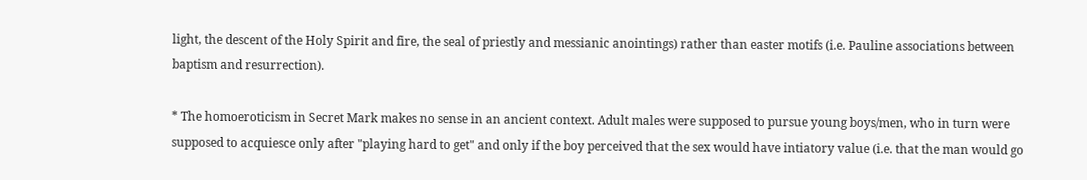light, the descent of the Holy Spirit and fire, the seal of priestly and messianic anointings) rather than easter motifs (i.e. Pauline associations between baptism and resurrection).

* The homoeroticism in Secret Mark makes no sense in an ancient context. Adult males were supposed to pursue young boys/men, who in turn were supposed to acquiesce only after "playing hard to get" and only if the boy perceived that the sex would have intiatory value (i.e. that the man would go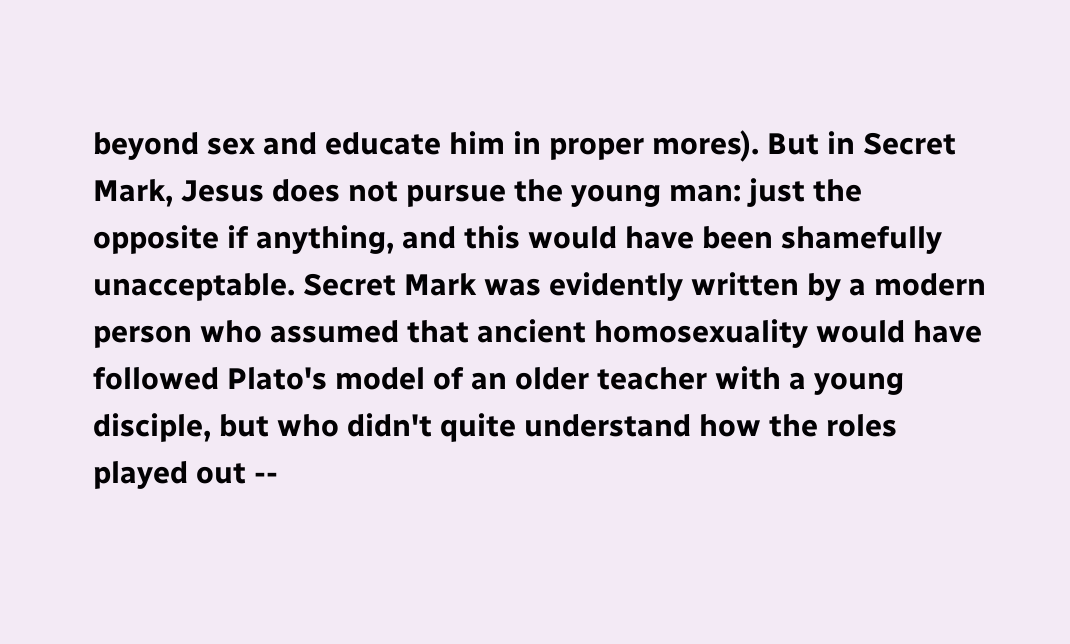beyond sex and educate him in proper mores). But in Secret Mark, Jesus does not pursue the young man: just the opposite if anything, and this would have been shamefully unacceptable. Secret Mark was evidently written by a modern person who assumed that ancient homosexuality would have followed Plato's model of an older teacher with a young disciple, but who didn't quite understand how the roles played out --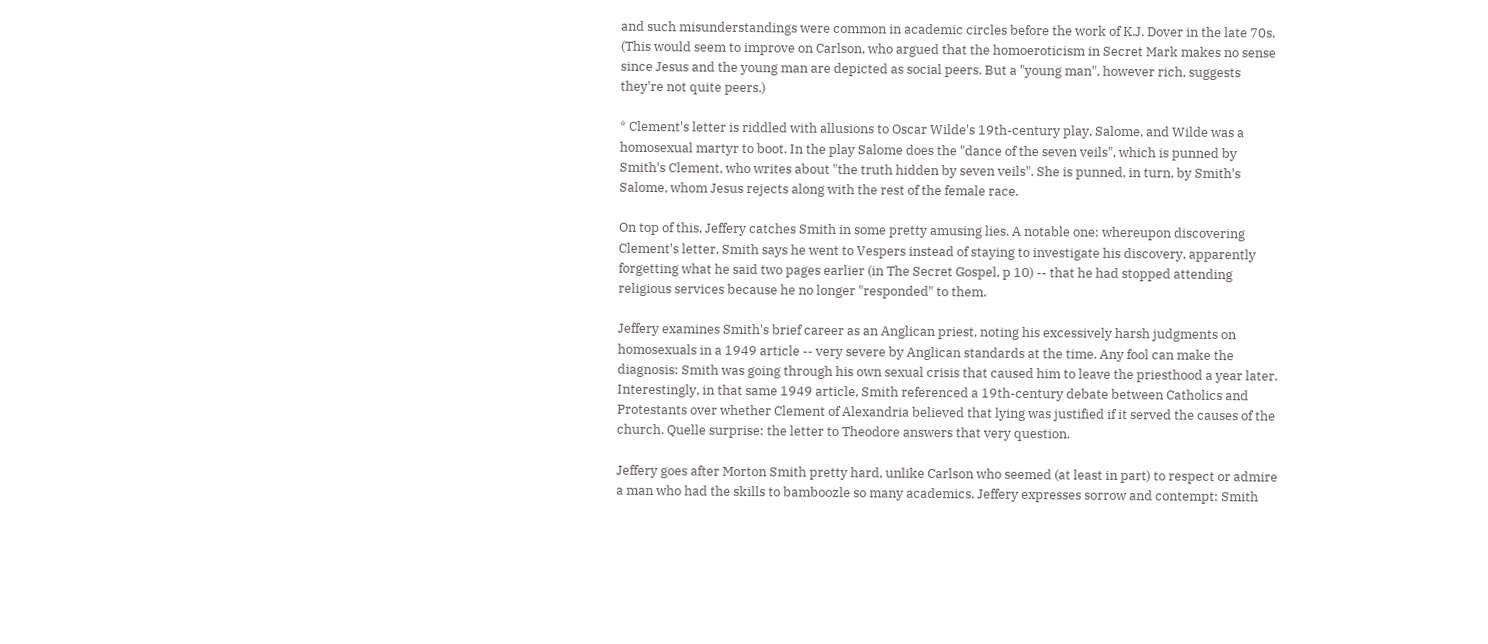and such misunderstandings were common in academic circles before the work of K.J. Dover in the late 70s. (This would seem to improve on Carlson, who argued that the homoeroticism in Secret Mark makes no sense since Jesus and the young man are depicted as social peers. But a "young man", however rich, suggests they're not quite peers.)

* Clement's letter is riddled with allusions to Oscar Wilde's 19th-century play, Salome, and Wilde was a homosexual martyr to boot. In the play Salome does the "dance of the seven veils", which is punned by Smith's Clement, who writes about "the truth hidden by seven veils". She is punned, in turn, by Smith's Salome, whom Jesus rejects along with the rest of the female race.

On top of this, Jeffery catches Smith in some pretty amusing lies. A notable one: whereupon discovering Clement's letter, Smith says he went to Vespers instead of staying to investigate his discovery, apparently forgetting what he said two pages earlier (in The Secret Gospel, p 10) -- that he had stopped attending religious services because he no longer "responded" to them.

Jeffery examines Smith's brief career as an Anglican priest, noting his excessively harsh judgments on homosexuals in a 1949 article -- very severe by Anglican standards at the time. Any fool can make the diagnosis: Smith was going through his own sexual crisis that caused him to leave the priesthood a year later. Interestingly, in that same 1949 article, Smith referenced a 19th-century debate between Catholics and Protestants over whether Clement of Alexandria believed that lying was justified if it served the causes of the church. Quelle surprise: the letter to Theodore answers that very question.

Jeffery goes after Morton Smith pretty hard, unlike Carlson who seemed (at least in part) to respect or admire a man who had the skills to bamboozle so many academics. Jeffery expresses sorrow and contempt: Smith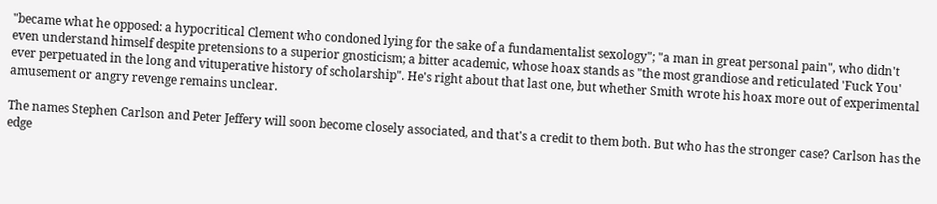"became what he opposed: a hypocritical Clement who condoned lying for the sake of a fundamentalist sexology"; "a man in great personal pain", who didn't even understand himself despite pretensions to a superior gnosticism; a bitter academic, whose hoax stands as "the most grandiose and reticulated 'Fuck You' ever perpetuated in the long and vituperative history of scholarship". He's right about that last one, but whether Smith wrote his hoax more out of experimental amusement or angry revenge remains unclear.

The names Stephen Carlson and Peter Jeffery will soon become closely associated, and that's a credit to them both. But who has the stronger case? Carlson has the edge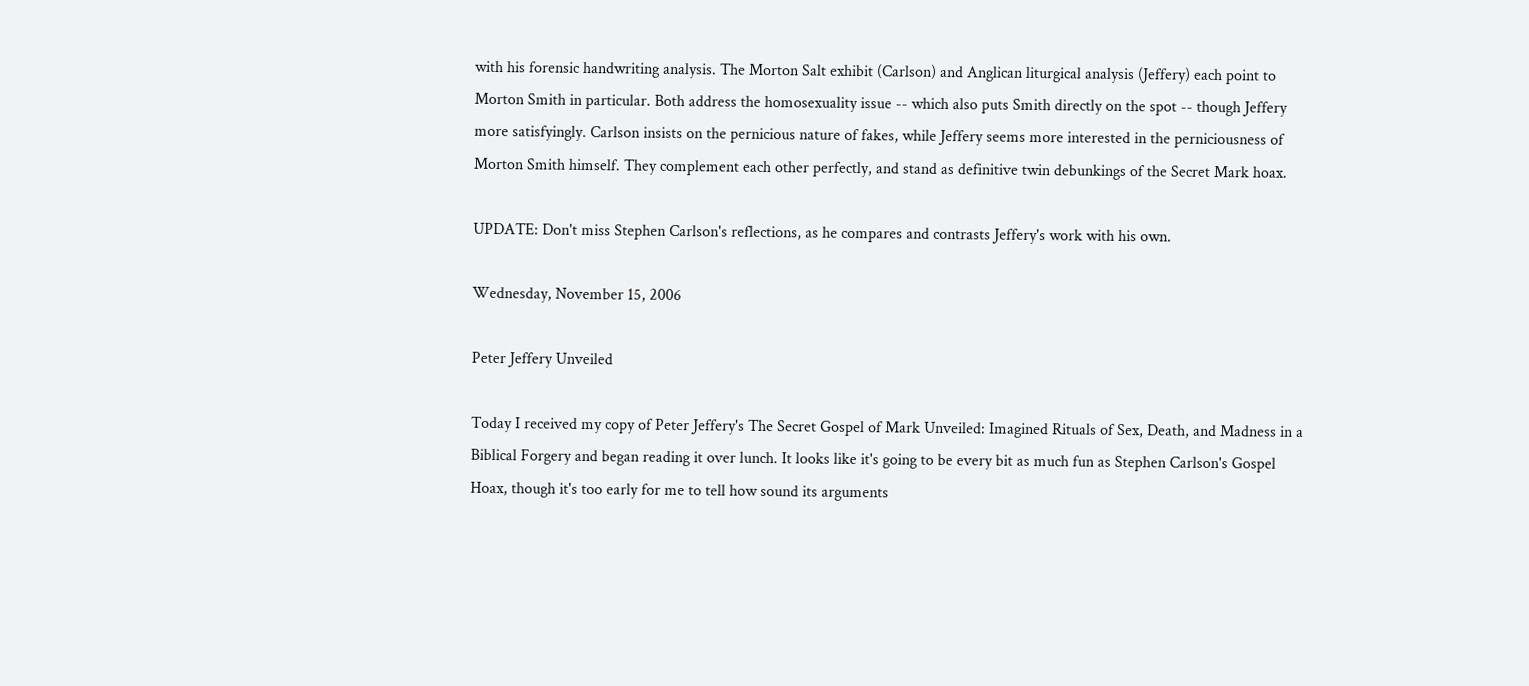with his forensic handwriting analysis. The Morton Salt exhibit (Carlson) and Anglican liturgical analysis (Jeffery) each point to Morton Smith in particular. Both address the homosexuality issue -- which also puts Smith directly on the spot -- though Jeffery more satisfyingly. Carlson insists on the pernicious nature of fakes, while Jeffery seems more interested in the perniciousness of Morton Smith himself. They complement each other perfectly, and stand as definitive twin debunkings of the Secret Mark hoax.

UPDATE: Don't miss Stephen Carlson's reflections, as he compares and contrasts Jeffery's work with his own.

Wednesday, November 15, 2006

Peter Jeffery Unveiled

Today I received my copy of Peter Jeffery's The Secret Gospel of Mark Unveiled: Imagined Rituals of Sex, Death, and Madness in a Biblical Forgery and began reading it over lunch. It looks like it's going to be every bit as much fun as Stephen Carlson's Gospel Hoax, though it's too early for me to tell how sound its arguments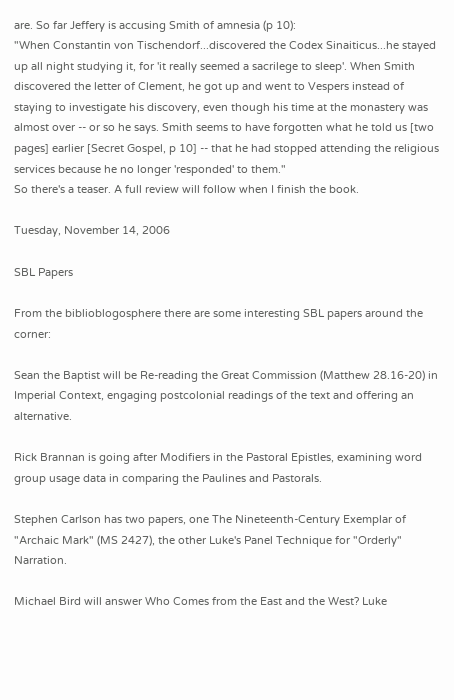are. So far Jeffery is accusing Smith of amnesia (p 10):
"When Constantin von Tischendorf...discovered the Codex Sinaiticus...he stayed up all night studying it, for 'it really seemed a sacrilege to sleep'. When Smith discovered the letter of Clement, he got up and went to Vespers instead of staying to investigate his discovery, even though his time at the monastery was almost over -- or so he says. Smith seems to have forgotten what he told us [two pages] earlier [Secret Gospel, p 10] -- that he had stopped attending the religious services because he no longer 'responded' to them."
So there's a teaser. A full review will follow when I finish the book.

Tuesday, November 14, 2006

SBL Papers

From the biblioblogosphere there are some interesting SBL papers around the corner:

Sean the Baptist will be Re-reading the Great Commission (Matthew 28.16-20) in Imperial Context, engaging postcolonial readings of the text and offering an alternative.

Rick Brannan is going after Modifiers in the Pastoral Epistles, examining word group usage data in comparing the Paulines and Pastorals.

Stephen Carlson has two papers, one The Nineteenth-Century Exemplar of "Archaic Mark" (MS 2427), the other Luke's Panel Technique for "Orderly" Narration.

Michael Bird will answer Who Comes from the East and the West? Luke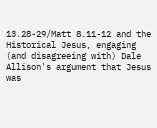13.28-29/Matt 8.11-12 and the Historical Jesus, engaging (and disagreeing with) Dale Allison's argument that Jesus was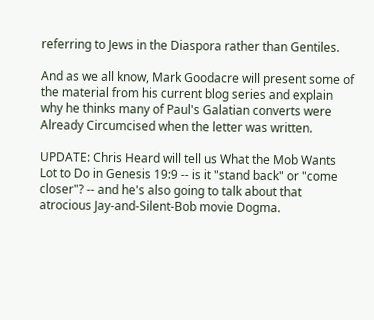referring to Jews in the Diaspora rather than Gentiles.

And as we all know, Mark Goodacre will present some of the material from his current blog series and explain why he thinks many of Paul's Galatian converts were Already Circumcised when the letter was written.

UPDATE: Chris Heard will tell us What the Mob Wants Lot to Do in Genesis 19:9 -- is it "stand back" or "come closer"? -- and he's also going to talk about that atrocious Jay-and-Silent-Bob movie Dogma.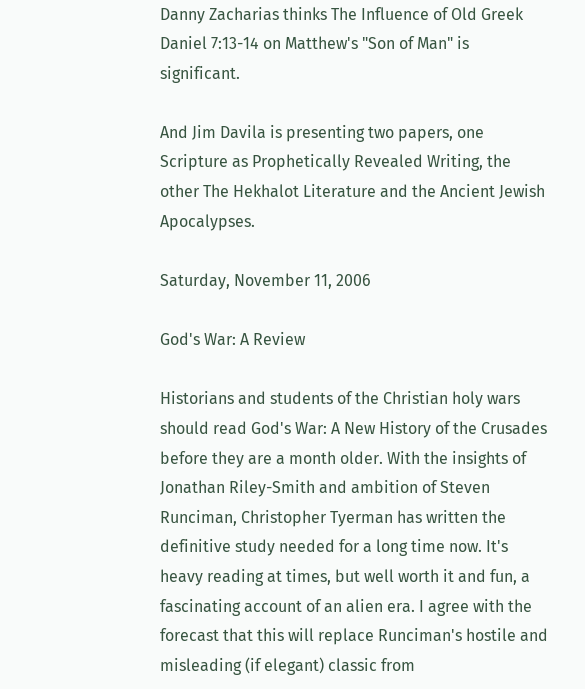Danny Zacharias thinks The Influence of Old Greek Daniel 7:13-14 on Matthew's "Son of Man" is significant.

And Jim Davila is presenting two papers, one Scripture as Prophetically Revealed Writing, the other The Hekhalot Literature and the Ancient Jewish Apocalypses.

Saturday, November 11, 2006

God's War: A Review

Historians and students of the Christian holy wars should read God's War: A New History of the Crusades before they are a month older. With the insights of Jonathan Riley-Smith and ambition of Steven Runciman, Christopher Tyerman has written the definitive study needed for a long time now. It's heavy reading at times, but well worth it and fun, a fascinating account of an alien era. I agree with the forecast that this will replace Runciman's hostile and misleading (if elegant) classic from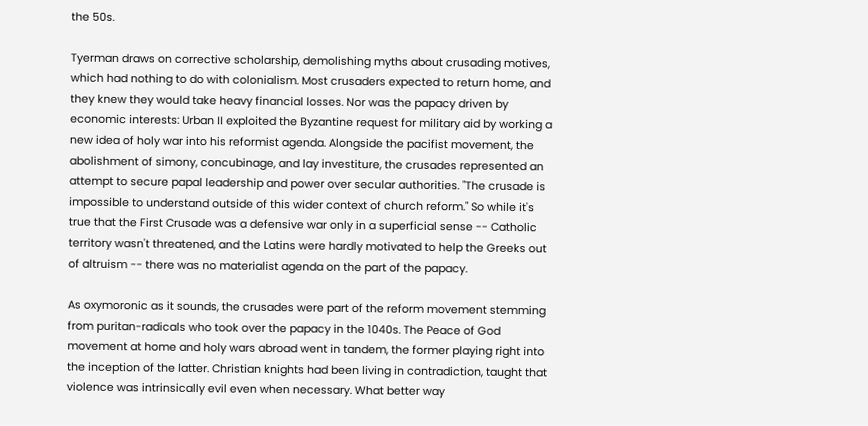the 50s.

Tyerman draws on corrective scholarship, demolishing myths about crusading motives, which had nothing to do with colonialism. Most crusaders expected to return home, and they knew they would take heavy financial losses. Nor was the papacy driven by economic interests: Urban II exploited the Byzantine request for military aid by working a new idea of holy war into his reformist agenda. Alongside the pacifist movement, the abolishment of simony, concubinage, and lay investiture, the crusades represented an attempt to secure papal leadership and power over secular authorities. "The crusade is impossible to understand outside of this wider context of church reform." So while it's true that the First Crusade was a defensive war only in a superficial sense -- Catholic territory wasn't threatened, and the Latins were hardly motivated to help the Greeks out of altruism -- there was no materialist agenda on the part of the papacy.

As oxymoronic as it sounds, the crusades were part of the reform movement stemming from puritan-radicals who took over the papacy in the 1040s. The Peace of God movement at home and holy wars abroad went in tandem, the former playing right into the inception of the latter. Christian knights had been living in contradiction, taught that violence was intrinsically evil even when necessary. What better way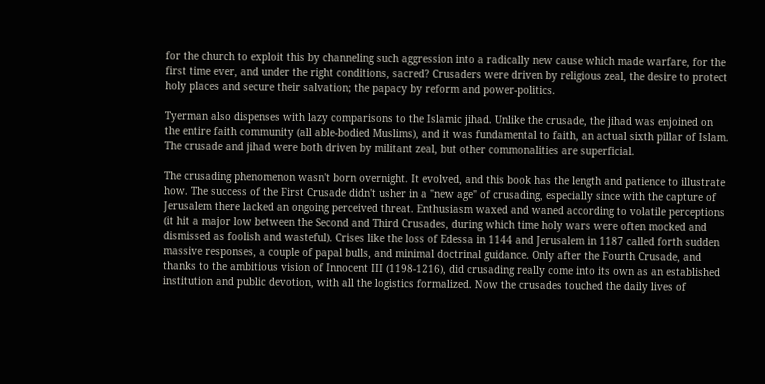for the church to exploit this by channeling such aggression into a radically new cause which made warfare, for the first time ever, and under the right conditions, sacred? Crusaders were driven by religious zeal, the desire to protect holy places and secure their salvation; the papacy by reform and power-politics.

Tyerman also dispenses with lazy comparisons to the Islamic jihad. Unlike the crusade, the jihad was enjoined on the entire faith community (all able-bodied Muslims), and it was fundamental to faith, an actual sixth pillar of Islam. The crusade and jihad were both driven by militant zeal, but other commonalities are superficial.

The crusading phenomenon wasn't born overnight. It evolved, and this book has the length and patience to illustrate how. The success of the First Crusade didn't usher in a "new age" of crusading, especially since with the capture of Jerusalem there lacked an ongoing perceived threat. Enthusiasm waxed and waned according to volatile perceptions (it hit a major low between the Second and Third Crusades, during which time holy wars were often mocked and dismissed as foolish and wasteful). Crises like the loss of Edessa in 1144 and Jerusalem in 1187 called forth sudden massive responses, a couple of papal bulls, and minimal doctrinal guidance. Only after the Fourth Crusade, and thanks to the ambitious vision of Innocent III (1198-1216), did crusading really come into its own as an established institution and public devotion, with all the logistics formalized. Now the crusades touched the daily lives of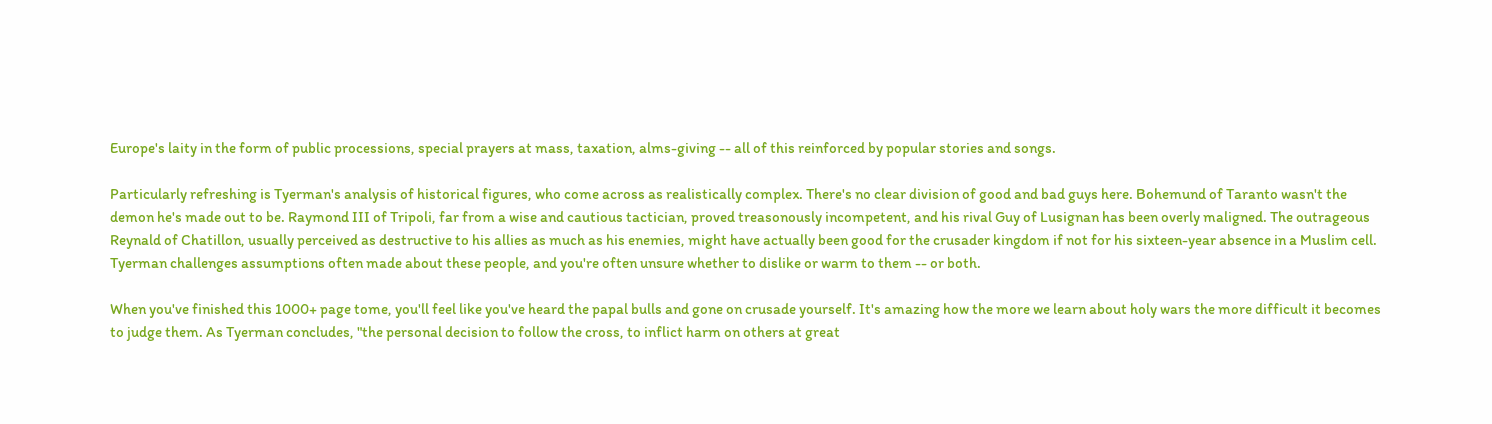Europe's laity in the form of public processions, special prayers at mass, taxation, alms-giving -- all of this reinforced by popular stories and songs.

Particularly refreshing is Tyerman's analysis of historical figures, who come across as realistically complex. There's no clear division of good and bad guys here. Bohemund of Taranto wasn't the demon he's made out to be. Raymond III of Tripoli, far from a wise and cautious tactician, proved treasonously incompetent, and his rival Guy of Lusignan has been overly maligned. The outrageous Reynald of Chatillon, usually perceived as destructive to his allies as much as his enemies, might have actually been good for the crusader kingdom if not for his sixteen-year absence in a Muslim cell. Tyerman challenges assumptions often made about these people, and you're often unsure whether to dislike or warm to them -- or both.

When you've finished this 1000+ page tome, you'll feel like you've heard the papal bulls and gone on crusade yourself. It's amazing how the more we learn about holy wars the more difficult it becomes to judge them. As Tyerman concludes, "the personal decision to follow the cross, to inflict harm on others at great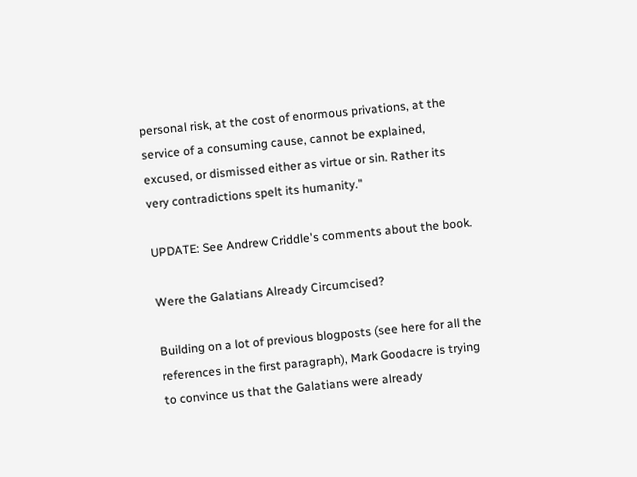personal risk, at the cost of enormous privations, at the service of a consuming cause, cannot be explained, excused, or dismissed either as virtue or sin. Rather its very contradictions spelt its humanity."

UPDATE: See Andrew Criddle's comments about the book.

Were the Galatians Already Circumcised?

Building on a lot of previous blogposts (see here for all the references in the first paragraph), Mark Goodacre is trying to convince us that the Galatians were already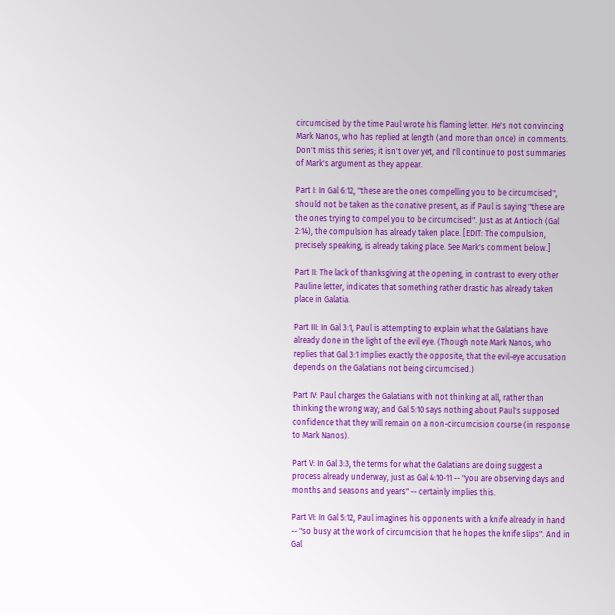circumcised by the time Paul wrote his flaming letter. He's not convincing Mark Nanos, who has replied at length (and more than once) in comments. Don't miss this series; it isn't over yet, and I'll continue to post summaries of Mark's argument as they appear.

Part I: In Gal 6:12, "these are the ones compelling you to be circumcised", should not be taken as the conative present, as if Paul is saying "these are the ones trying to compel you to be circumcised". Just as at Antioch (Gal 2:14), the compulsion has already taken place. [EDIT: The compulsion, precisely speaking, is already taking place. See Mark's comment below.]

Part II: The lack of thanksgiving at the opening, in contrast to every other Pauline letter, indicates that something rather drastic has already taken place in Galatia.

Part III: In Gal 3:1, Paul is attempting to explain what the Galatians have already done in the light of the evil eye. (Though note Mark Nanos, who replies that Gal 3:1 implies exactly the opposite, that the evil-eye accusation depends on the Galatians not being circumcised.)

Part IV: Paul charges the Galatians with not thinking at all, rather than thinking the wrong way; and Gal 5:10 says nothing about Paul's supposed confidence that they will remain on a non-circumcision course (in response to Mark Nanos).

Part V: In Gal 3:3, the terms for what the Galatians are doing suggest a process already underway, just as Gal 4:10-11 -- "you are observing days and months and seasons and years" -- certainly implies this.

Part VI: In Gal 5:12, Paul imagines his opponents with a knife already in hand -- "so busy at the work of circumcision that he hopes the knife slips". And in Gal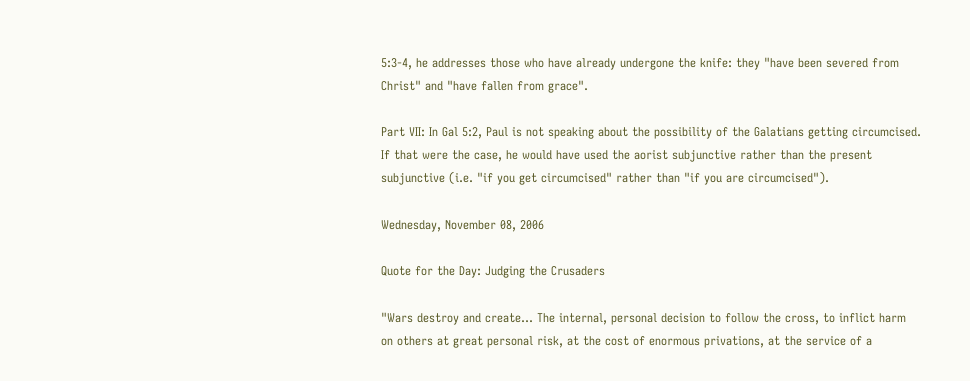5:3-4, he addresses those who have already undergone the knife: they "have been severed from Christ" and "have fallen from grace".

Part VII: In Gal 5:2, Paul is not speaking about the possibility of the Galatians getting circumcised. If that were the case, he would have used the aorist subjunctive rather than the present subjunctive (i.e. "if you get circumcised" rather than "if you are circumcised").

Wednesday, November 08, 2006

Quote for the Day: Judging the Crusaders

"Wars destroy and create... The internal, personal decision to follow the cross, to inflict harm on others at great personal risk, at the cost of enormous privations, at the service of a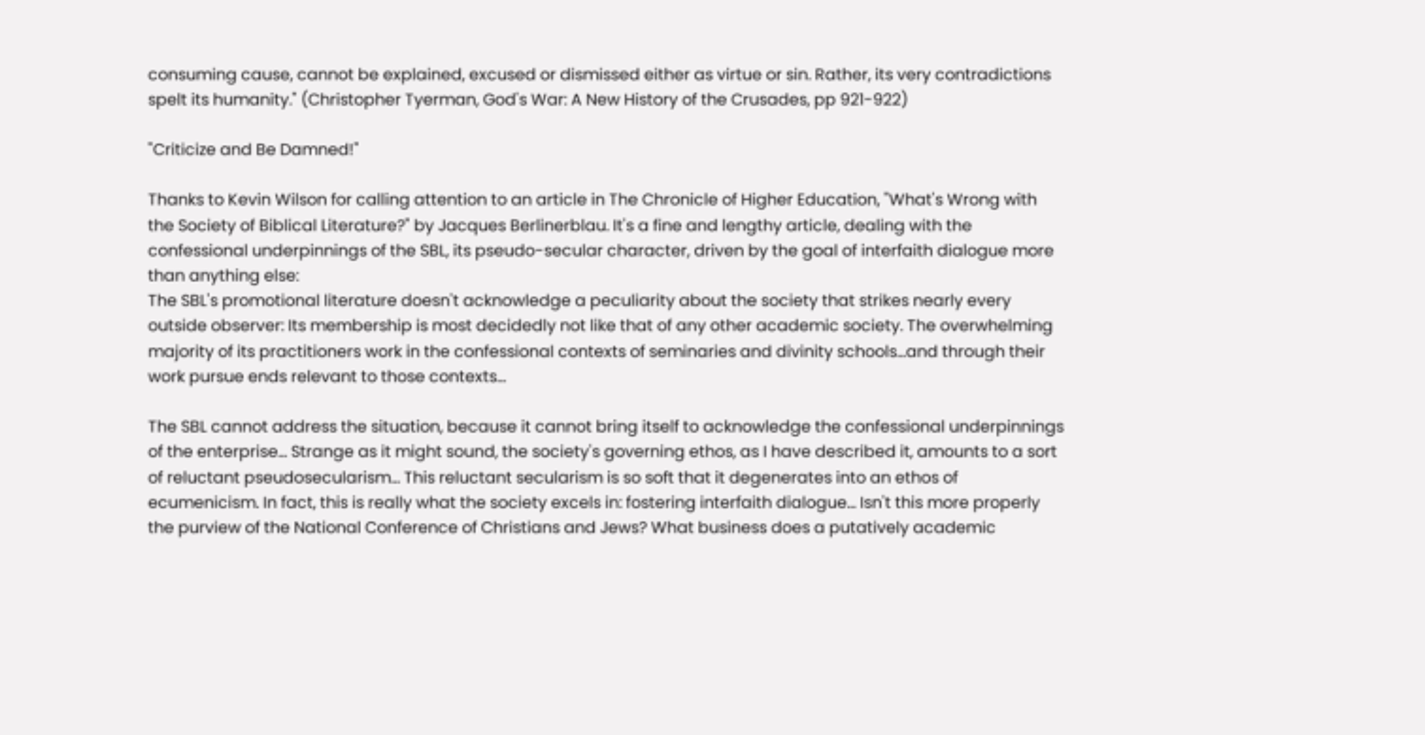consuming cause, cannot be explained, excused or dismissed either as virtue or sin. Rather, its very contradictions spelt its humanity." (Christopher Tyerman, God's War: A New History of the Crusades, pp 921-922)

"Criticize and Be Damned!"

Thanks to Kevin Wilson for calling attention to an article in The Chronicle of Higher Education, "What's Wrong with the Society of Biblical Literature?" by Jacques Berlinerblau. It's a fine and lengthy article, dealing with the confessional underpinnings of the SBL, its pseudo-secular character, driven by the goal of interfaith dialogue more than anything else:
The SBL's promotional literature doesn't acknowledge a peculiarity about the society that strikes nearly every outside observer: Its membership is most decidedly not like that of any other academic society. The overwhelming majority of its practitioners work in the confessional contexts of seminaries and divinity schools...and through their work pursue ends relevant to those contexts...

The SBL cannot address the situation, because it cannot bring itself to acknowledge the confessional underpinnings of the enterprise... Strange as it might sound, the society's governing ethos, as I have described it, amounts to a sort of reluctant pseudosecularism... This reluctant secularism is so soft that it degenerates into an ethos of ecumenicism. In fact, this is really what the society excels in: fostering interfaith dialogue... Isn't this more properly the purview of the National Conference of Christians and Jews? What business does a putatively academic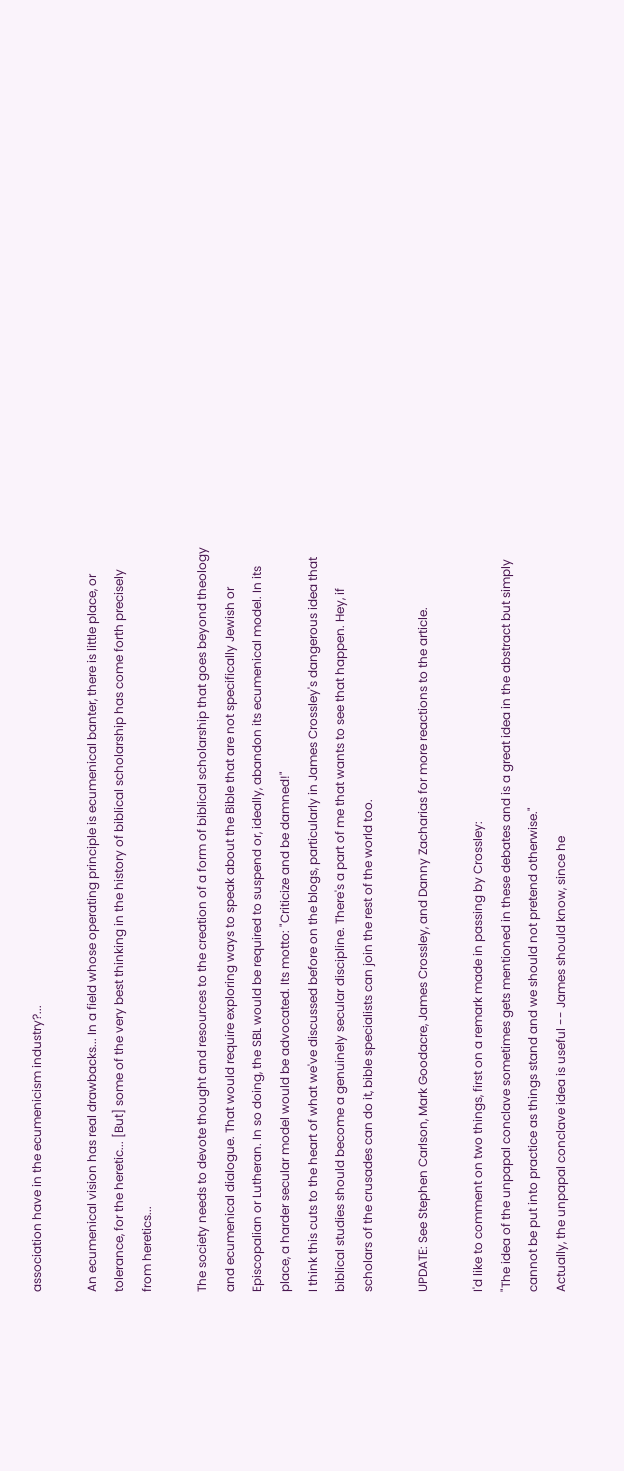association have in the ecumenicism industry?...

An ecumenical vision has real drawbacks... In a field whose operating principle is ecumenical banter, there is little place, or tolerance, for the heretic... [But] some of the very best thinking in the history of biblical scholarship has come forth precisely from heretics...

The society needs to devote thought and resources to the creation of a form of biblical scholarship that goes beyond theology and ecumenical dialogue. That would require exploring ways to speak about the Bible that are not specifically Jewish or Episcopalian or Lutheran. In so doing, the SBL would be required to suspend or, ideally, abandon its ecumenical model. In its place, a harder secular model would be advocated. Its motto: "Criticize and be damned!"
I think this cuts to the heart of what we've discussed before on the blogs, particularly in James Crossley's dangerous idea that biblical studies should become a genuinely secular discipline. There's a part of me that wants to see that happen. Hey, if scholars of the crusades can do it, bible specialists can join the rest of the world too.

UPDATE: See Stephen Carlson, Mark Goodacre, James Crossley, and Danny Zacharias for more reactions to the article.

I'd like to comment on two things, first on a remark made in passing by Crossley:
"The idea of the unpapal conclave sometimes gets mentioned in these debates and is a great idea in the abstract but simply cannot be put into practice as things stand and we should not pretend otherwise."
Actually, the unpapal conclave idea is useful -- James should know, since he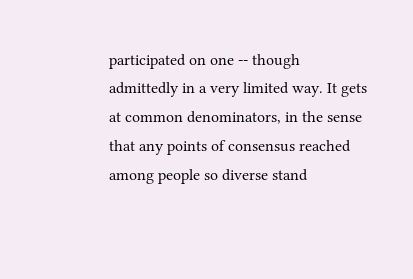participated on one -- though admittedly in a very limited way. It gets at common denominators, in the sense that any points of consensus reached among people so diverse stand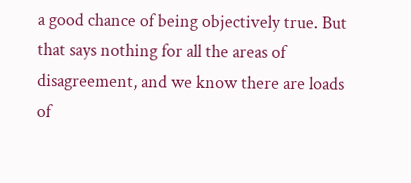a good chance of being objectively true. But that says nothing for all the areas of disagreement, and we know there are loads of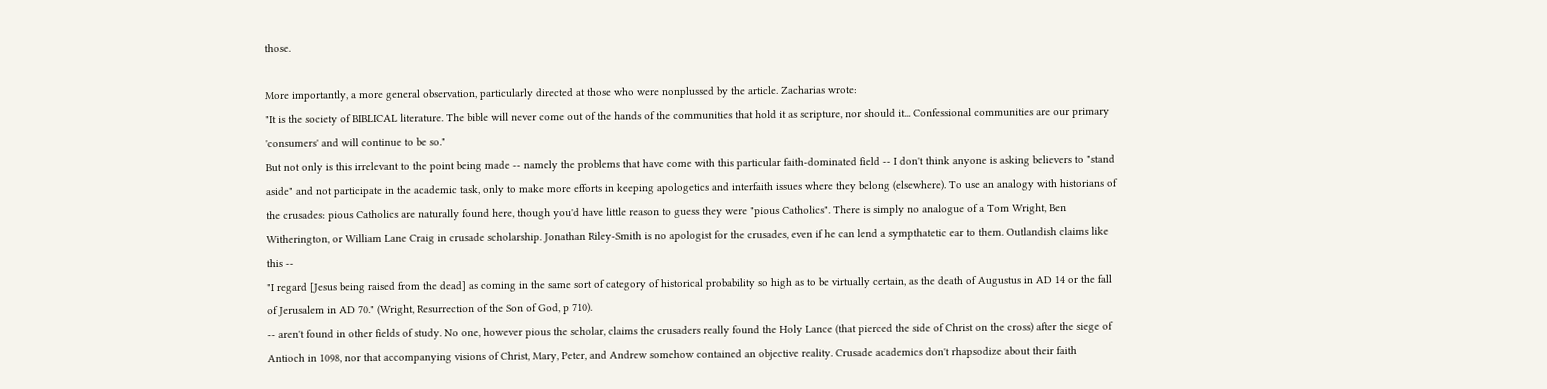those.

More importantly, a more general observation, particularly directed at those who were nonplussed by the article. Zacharias wrote:
"It is the society of BIBLICAL literature. The bible will never come out of the hands of the communities that hold it as scripture, nor should it... Confessional communities are our primary 'consumers' and will continue to be so."
But not only is this irrelevant to the point being made -- namely the problems that have come with this particular faith-dominated field -- I don't think anyone is asking believers to "stand aside" and not participate in the academic task, only to make more efforts in keeping apologetics and interfaith issues where they belong (elsewhere). To use an analogy with historians of the crusades: pious Catholics are naturally found here, though you'd have little reason to guess they were "pious Catholics". There is simply no analogue of a Tom Wright, Ben Witherington, or William Lane Craig in crusade scholarship. Jonathan Riley-Smith is no apologist for the crusades, even if he can lend a sympthatetic ear to them. Outlandish claims like this --
"I regard [Jesus being raised from the dead] as coming in the same sort of category of historical probability so high as to be virtually certain, as the death of Augustus in AD 14 or the fall of Jerusalem in AD 70." (Wright, Resurrection of the Son of God, p 710).
-- aren't found in other fields of study. No one, however pious the scholar, claims the crusaders really found the Holy Lance (that pierced the side of Christ on the cross) after the siege of Antioch in 1098, nor that accompanying visions of Christ, Mary, Peter, and Andrew somehow contained an objective reality. Crusade academics don't rhapsodize about their faith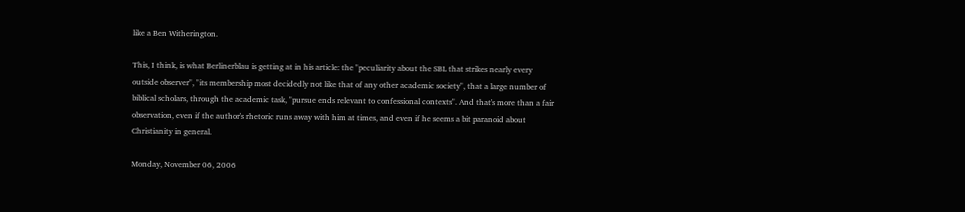like a Ben Witherington.

This, I think, is what Berlinerblau is getting at in his article: the "peculiarity about the SBL that strikes nearly every outside observer", "its membership most decidedly not like that of any other academic society", that a large number of biblical scholars, through the academic task, "pursue ends relevant to confessional contexts". And that's more than a fair observation, even if the author's rhetoric runs away with him at times, and even if he seems a bit paranoid about Christianity in general.

Monday, November 06, 2006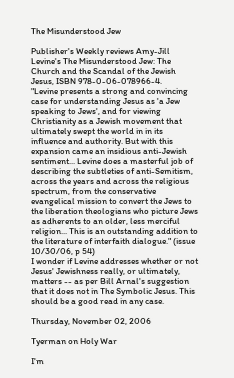The Misunderstood Jew

Publisher's Weekly reviews Amy-Jill Levine's The Misunderstood Jew: The Church and the Scandal of the Jewish Jesus, ISBN 978-0-06-078966-4.
"Levine presents a strong and convincing case for understanding Jesus as 'a Jew speaking to Jews', and for viewing Christianity as a Jewish movement that ultimately swept the world in in its influence and authority. But with this expansion came an insidious anti-Jewish sentiment... Levine does a masterful job of describing the subtleties of anti-Semitism, across the years and across the religious spectrum, from the conservative evangelical mission to convert the Jews to the liberation theologians who picture Jews as adherents to an older, less merciful religion... This is an outstanding addition to the literature of interfaith dialogue." (issue 10/30/06, p 54)
I wonder if Levine addresses whether or not Jesus' Jewishness really, or ultimately, matters -- as per Bill Arnal's suggestion that it does not in The Symbolic Jesus. This should be a good read in any case.

Thursday, November 02, 2006

Tyerman on Holy War

I'm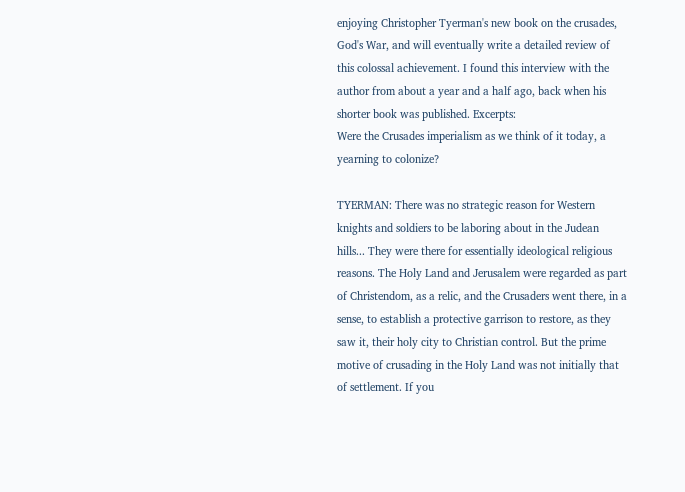enjoying Christopher Tyerman's new book on the crusades, God's War, and will eventually write a detailed review of this colossal achievement. I found this interview with the author from about a year and a half ago, back when his shorter book was published. Excerpts:
Were the Crusades imperialism as we think of it today, a yearning to colonize?

TYERMAN: There was no strategic reason for Western knights and soldiers to be laboring about in the Judean hills... They were there for essentially ideological religious reasons. The Holy Land and Jerusalem were regarded as part of Christendom, as a relic, and the Crusaders went there, in a sense, to establish a protective garrison to restore, as they saw it, their holy city to Christian control. But the prime motive of crusading in the Holy Land was not initially that of settlement. If you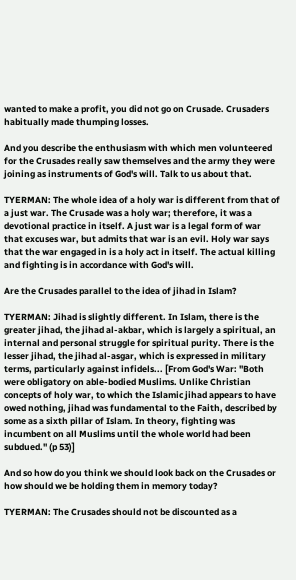wanted to make a profit, you did not go on Crusade. Crusaders habitually made thumping losses.

And you describe the enthusiasm with which men volunteered for the Crusades really saw themselves and the army they were joining as instruments of God's will. Talk to us about that.

TYERMAN: The whole idea of a holy war is different from that of a just war. The Crusade was a holy war; therefore, it was a devotional practice in itself. A just war is a legal form of war that excuses war, but admits that war is an evil. Holy war says that the war engaged in is a holy act in itself. The actual killing and fighting is in accordance with God's will.

Are the Crusades parallel to the idea of jihad in Islam?

TYERMAN: Jihad is slightly different. In Islam, there is the greater jihad, the jihad al-akbar, which is largely a spiritual, an internal and personal struggle for spiritual purity. There is the lesser jihad, the jihad al-asgar, which is expressed in military terms, particularly against infidels... [From God's War: "Both were obligatory on able-bodied Muslims. Unlike Christian concepts of holy war, to which the Islamic jihad appears to have owed nothing, jihad was fundamental to the Faith, described by some as a sixth pillar of Islam. In theory, fighting was incumbent on all Muslims until the whole world had been subdued." (p 53)]

And so how do you think we should look back on the Crusades or how should we be holding them in memory today?

TYERMAN: The Crusades should not be discounted as a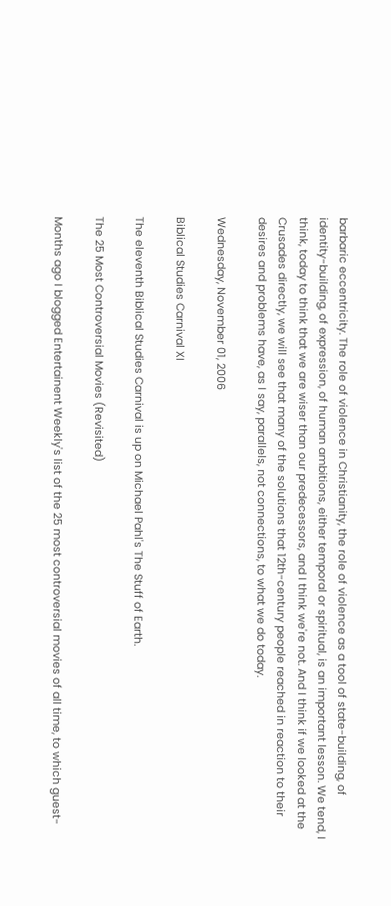barbaric eccentricity. The role of violence in Christianity, the role of violence as a tool of state-building, of identity-building, of expression, of human ambitions, either temporal or spiritual, is an important lesson. We tend, I think, today to think that we are wiser than our predecessors, and I think we're not. And I think if we looked at the Crusades directly, we will see that many of the solutions that 12th-century people reached in reaction to their desires and problems have, as I say, parallels, not connections, to what we do today.

Wednesday, November 01, 2006

Biblical Studies Carnival XI

The eleventh Biblical Studies Carnival is up on Michael Pahl's The Stuff of Earth.

The 25 Most Controversial Movies (Revisited)

Months ago I blogged Entertainent Weekly's list of the 25 most controversial movies of all time, to which guest-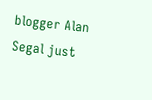blogger Alan Segal just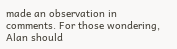made an observation in comments. For those wondering, Alan should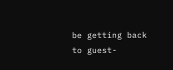be getting back to guest-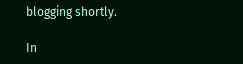blogging shortly.

In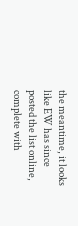the meantime, it looks like EW has since posted the list online, complete with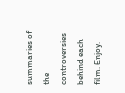summaries of the controversies behind each film. Enjoy.